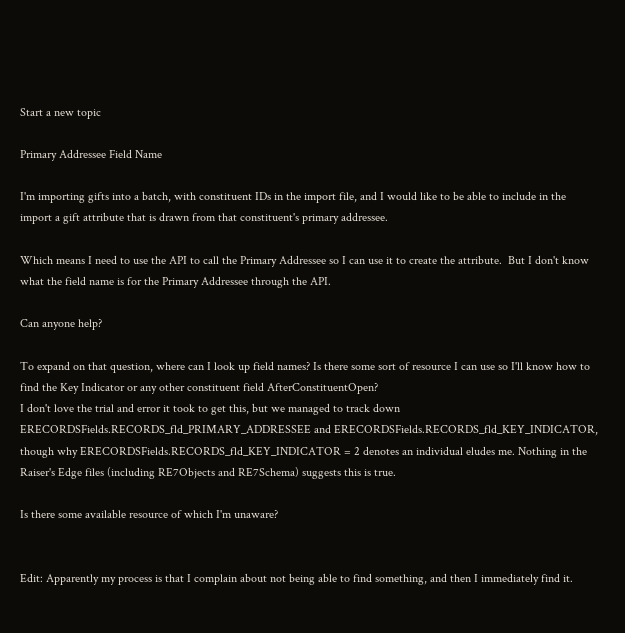Start a new topic

Primary Addressee Field Name

I'm importing gifts into a batch, with constituent IDs in the import file, and I would like to be able to include in the import a gift attribute that is drawn from that constituent's primary addressee.

Which means I need to use the API to call the Primary Addressee so I can use it to create the attribute.  But I don't know what the field name is for the Primary Addressee through the API.

Can anyone help?

To expand on that question, where can I look up field names? Is there some sort of resource I can use so I'll know how to find the Key Indicator or any other constituent field AfterConstituentOpen?
I don't love the trial and error it took to get this, but we managed to track down ERECORDSFields.RECORDS_fld_PRIMARY_ADDRESSEE and ERECORDSFields.RECORDS_fld_KEY_INDICATOR, though why ERECORDSFields.RECORDS_fld_KEY_INDICATOR = 2 denotes an individual eludes me. Nothing in the Raiser's Edge files (including RE7Objects and RE7Schema) suggests this is true.

Is there some available resource of which I'm unaware?


Edit: Apparently my process is that I complain about not being able to find something, and then I immediately find it.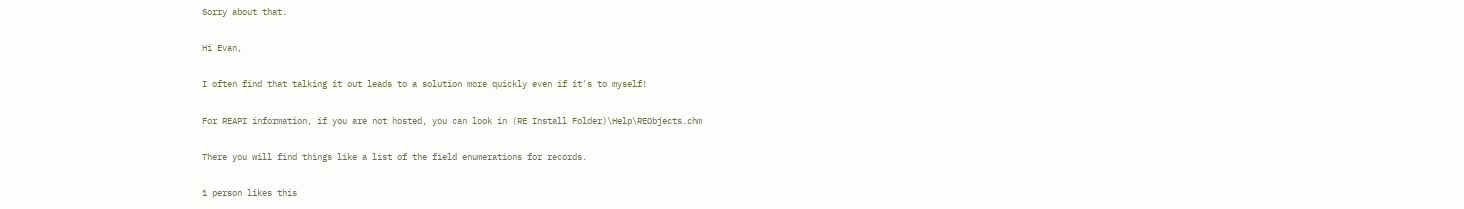Sorry about that.

Hi Evan,

I often find that talking it out leads to a solution more quickly even if it's to myself!

For REAPI information, if you are not hosted, you can look in (RE Install Folder)\Help\REObjects.chm

There you will find things like a list of the field enumerations for records.

1 person likes this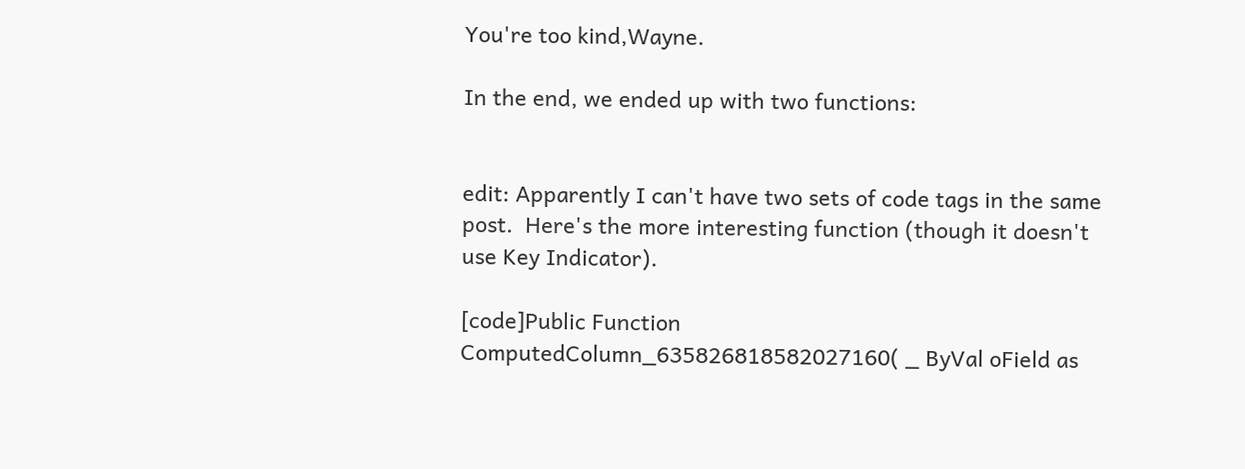You're too kind,Wayne.

In the end, we ended up with two functions:


edit: Apparently I can't have two sets of code tags in the same post.  Here's the more interesting function (though it doesn't use Key Indicator).

[code]Public Function ComputedColumn_635826818582027160( _ ByVal oField as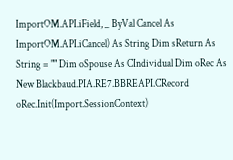ImportOM.API.iField, _ ByVal Cancel As ImportOM.API.iCancel) As String Dim sReturn As String = "" Dim oSpouse As CIndividual Dim oRec As New Blackbaud.PIA.RE7.BBREAPI.CRecord oRec.Init(Import.SessionContext)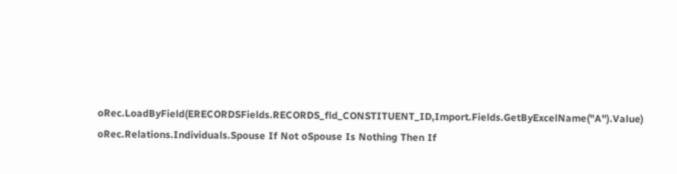oRec.LoadByField(ERECORDSFields.RECORDS_fld_CONSTITUENT_ID,Import.Fields.GetByExcelName("A").Value) oRec.Relations.Individuals.Spouse If Not oSpouse Is Nothing Then If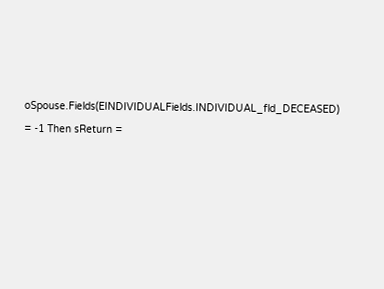oSpouse.Fields(EINDIVIDUALFields.INDIVIDUAL_fld_DECEASED) = -1 Then sReturn =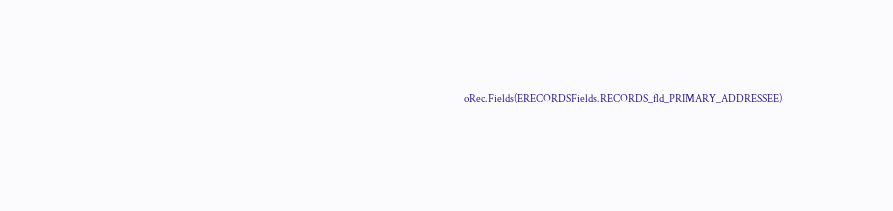oRec.Fields(ERECORDSFields.RECORDS_fld_PRIMARY_ADDRESSEE)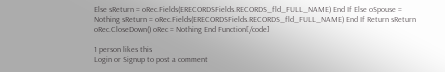Else sReturn = oRec.Fields(ERECORDSFields.RECORDS_fld_FULL_NAME) End If Else oSpouse = Nothing sReturn = oRec.Fields(ERECORDSFields.RECORDS_fld_FULL_NAME) End If Return sReturn oRec.CloseDown() oRec = Nothing End Function[/code]

1 person likes this
Login or Signup to post a comment